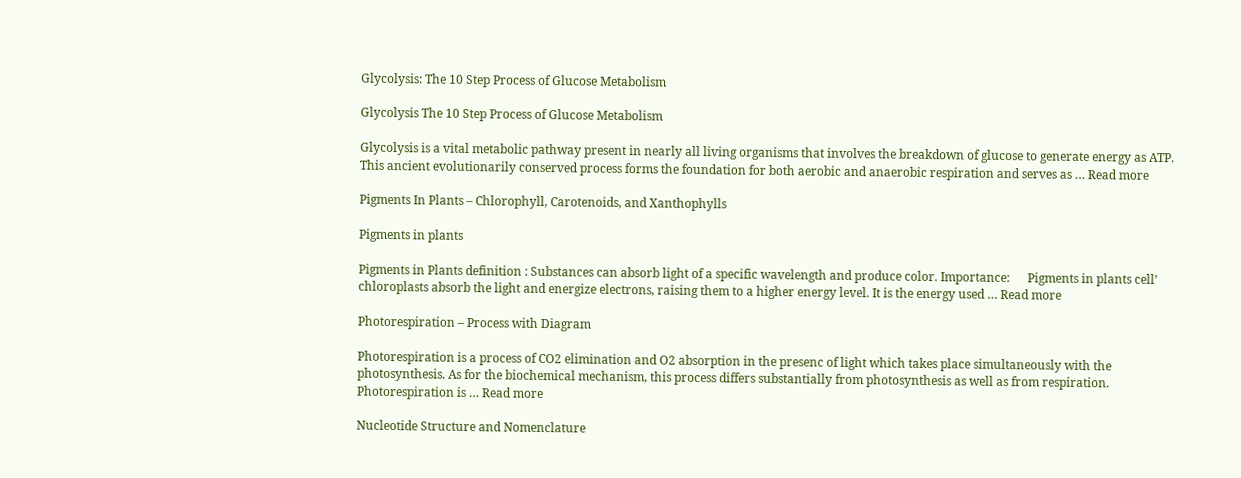Glycolysis: The 10 Step Process of Glucose Metabolism

Glycolysis The 10 Step Process of Glucose Metabolism

Glycolysis is a vital metabolic pathway present in nearly all living organisms that involves the breakdown of glucose to generate energy as ATP. This ancient evolutionarily conserved process forms the foundation for both aerobic and anaerobic respiration and serves as … Read more

Pigments In Plants – Chlorophyll, Carotenoids, and Xanthophylls

Pigments in plants

Pigments in Plants definition : Substances can absorb light of a specific wavelength and produce color. Importance:      Pigments in plants cell’ chloroplasts absorb the light and energize electrons, raising them to a higher energy level. It is the energy used … Read more

Photorespiration – Process with Diagram

Photorespiration is a process of CO2 elimination and O2 absorption in the presenc of light which takes place simultaneously with the photosynthesis. As for the biochemical mechanism, this process differs substantially from photosynthesis as well as from respiration. Photorespiration is … Read more

Nucleotide Structure and Nomenclature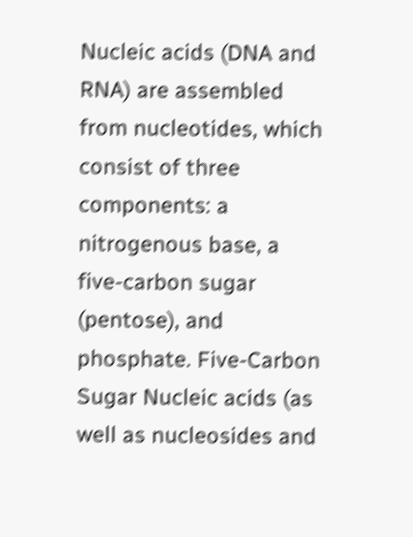Nucleic acids (DNA and RNA) are assembled from nucleotides, which consist of three components: a nitrogenous base, a five-carbon sugar (pentose), and phosphate. Five-Carbon Sugar Nucleic acids (as well as nucleosides and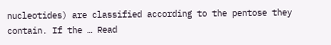nucleotides) are classified according to the pentose they contain. If the … Read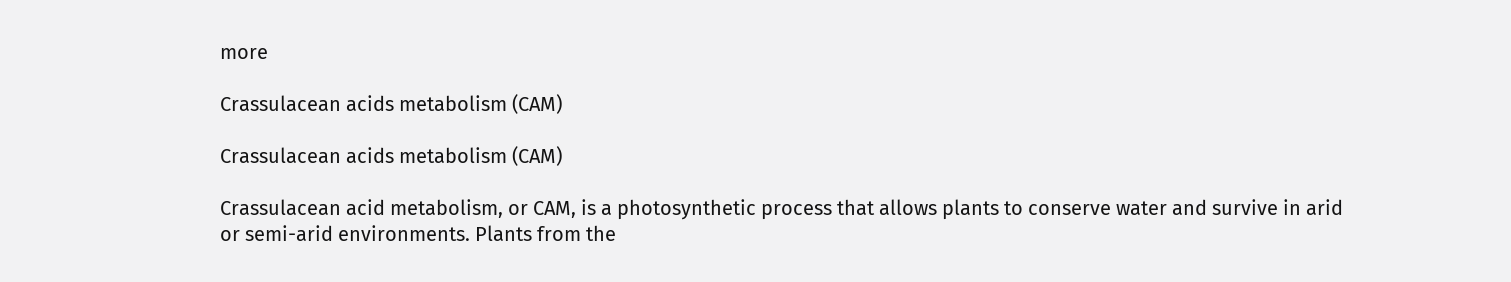more

Crassulacean acids metabolism (CAM)

Crassulacean acids metabolism (CAM)

Crassulacean acid metabolism, or CAM, is a photosynthetic process that allows plants to conserve water and survive in arid or semi-arid environments. Plants from the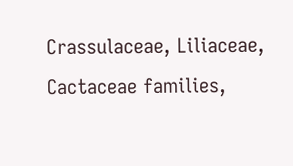Crassulaceae, Liliaceae, Cactaceae families,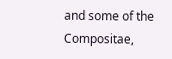and some of the Compositae,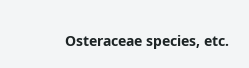Osteraceae species, etc.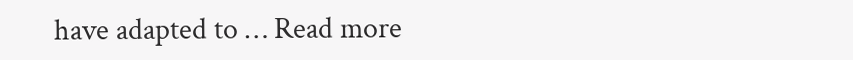have adapted to … Read more